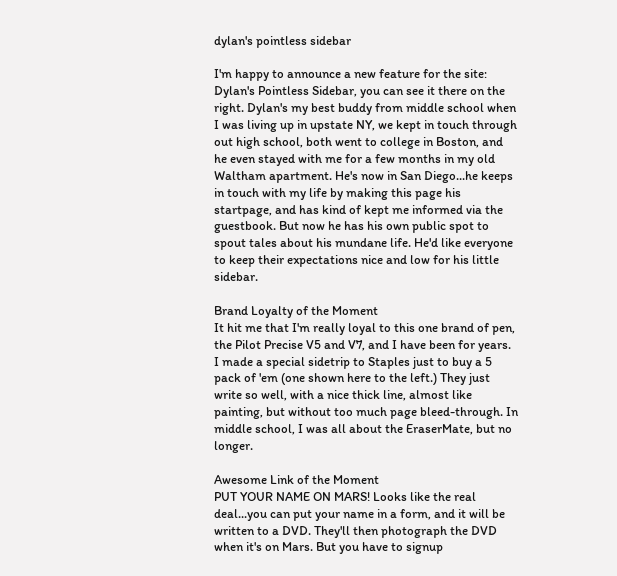dylan's pointless sidebar

I'm happy to announce a new feature for the site: Dylan's Pointless Sidebar, you can see it there on the right. Dylan's my best buddy from middle school when I was living up in upstate NY, we kept in touch through out high school, both went to college in Boston, and he even stayed with me for a few months in my old Waltham apartment. He's now in San Diego...he keeps in touch with my life by making this page his startpage, and has kind of kept me informed via the guestbook. But now he has his own public spot to spout tales about his mundane life. He'd like everyone to keep their expectations nice and low for his little sidebar.

Brand Loyalty of the Moment
It hit me that I'm really loyal to this one brand of pen, the Pilot Precise V5 and V7, and I have been for years. I made a special sidetrip to Staples just to buy a 5 pack of 'em (one shown here to the left.) They just write so well, with a nice thick line, almost like painting, but without too much page bleed-through. In middle school, I was all about the EraserMate, but no longer.

Awesome Link of the Moment
PUT YOUR NAME ON MARS! Looks like the real deal...you can put your name in a form, and it will be written to a DVD. They'll then photograph the DVD when it's on Mars. But you have to signup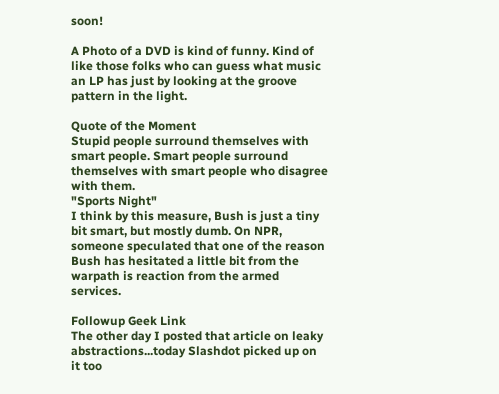soon!

A Photo of a DVD is kind of funny. Kind of like those folks who can guess what music an LP has just by looking at the groove pattern in the light.

Quote of the Moment
Stupid people surround themselves with smart people. Smart people surround themselves with smart people who disagree with them.
"Sports Night"
I think by this measure, Bush is just a tiny bit smart, but mostly dumb. On NPR, someone speculated that one of the reason Bush has hesitated a little bit from the warpath is reaction from the armed services.

Followup Geek Link
The other day I posted that article on leaky abstractions...today Slashdot picked up on it too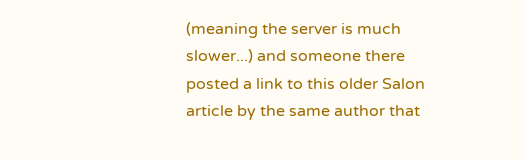(meaning the server is much slower...) and someone there posted a link to this older Salon article by the same author that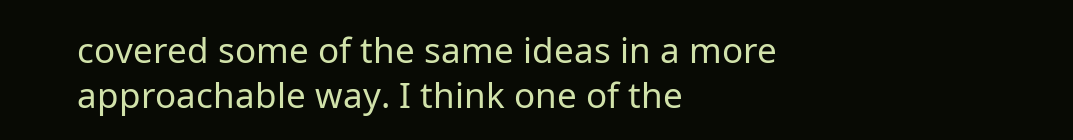covered some of the same ideas in a more approachable way. I think one of the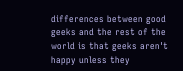differences between good geeks and the rest of the world is that geeks aren't happy unless they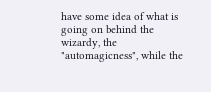have some idea of what is going on behind the wizardy, the "automagicness", while the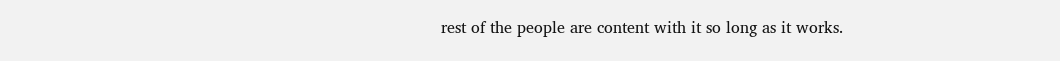rest of the people are content with it so long as it works.